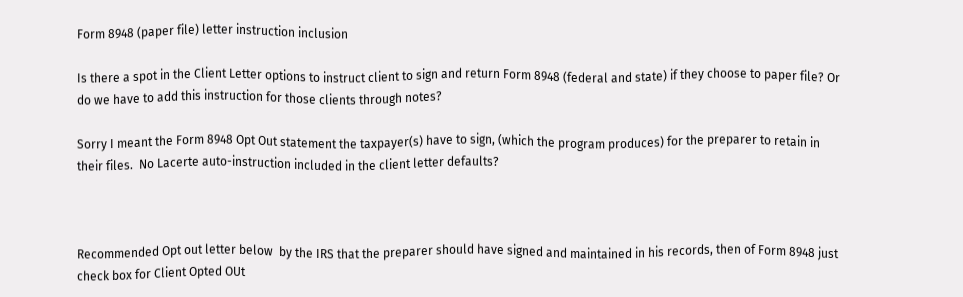Form 8948 (paper file) letter instruction inclusion

Is there a spot in the Client Letter options to instruct client to sign and return Form 8948 (federal and state) if they choose to paper file? Or do we have to add this instruction for those clients through notes?

Sorry I meant the Form 8948 Opt Out statement the taxpayer(s) have to sign, (which the program produces) for the preparer to retain in their files.  No Lacerte auto-instruction included in the client letter defaults?



Recommended Opt out letter below  by the IRS that the preparer should have signed and maintained in his records, then of Form 8948 just check box for Client Opted OUt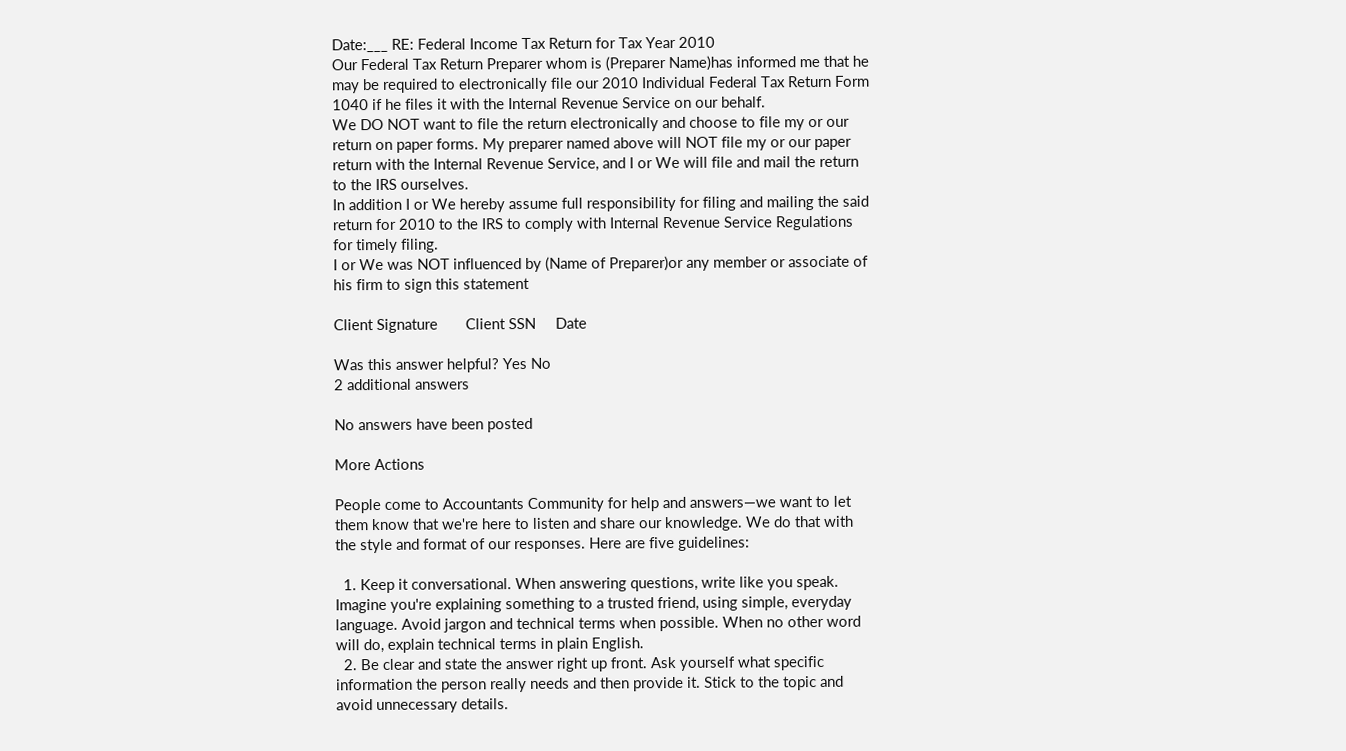Date:___ RE: Federal Income Tax Return for Tax Year 2010
Our Federal Tax Return Preparer whom is (Preparer Name)has informed me that he may be required to electronically file our 2010 Individual Federal Tax Return Form 1040 if he files it with the Internal Revenue Service on our behalf.
We DO NOT want to file the return electronically and choose to file my or our return on paper forms. My preparer named above will NOT file my or our paper return with the Internal Revenue Service, and I or We will file and mail the return to the IRS ourselves.
In addition I or We hereby assume full responsibility for filing and mailing the said return for 2010 to the IRS to comply with Internal Revenue Service Regulations for timely filing.
I or We was NOT influenced by (Name of Preparer)or any member or associate of his firm to sign this statement

Client Signature       Client SSN     Date

Was this answer helpful? Yes No
2 additional answers

No answers have been posted

More Actions

People come to Accountants Community for help and answers—we want to let them know that we're here to listen and share our knowledge. We do that with the style and format of our responses. Here are five guidelines:

  1. Keep it conversational. When answering questions, write like you speak. Imagine you're explaining something to a trusted friend, using simple, everyday language. Avoid jargon and technical terms when possible. When no other word will do, explain technical terms in plain English.
  2. Be clear and state the answer right up front. Ask yourself what specific information the person really needs and then provide it. Stick to the topic and avoid unnecessary details.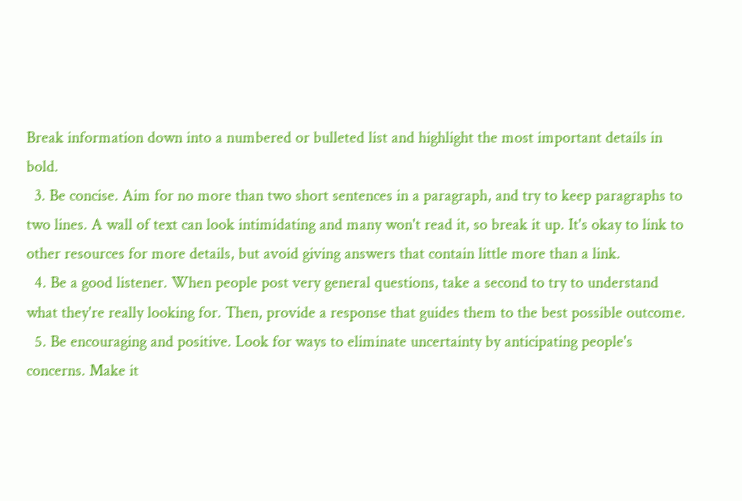Break information down into a numbered or bulleted list and highlight the most important details in bold.
  3. Be concise. Aim for no more than two short sentences in a paragraph, and try to keep paragraphs to two lines. A wall of text can look intimidating and many won't read it, so break it up. It's okay to link to other resources for more details, but avoid giving answers that contain little more than a link.
  4. Be a good listener. When people post very general questions, take a second to try to understand what they're really looking for. Then, provide a response that guides them to the best possible outcome.
  5. Be encouraging and positive. Look for ways to eliminate uncertainty by anticipating people's concerns. Make it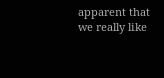apparent that we really like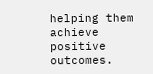helping them achieve positive outcomes.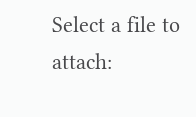Select a file to attach: